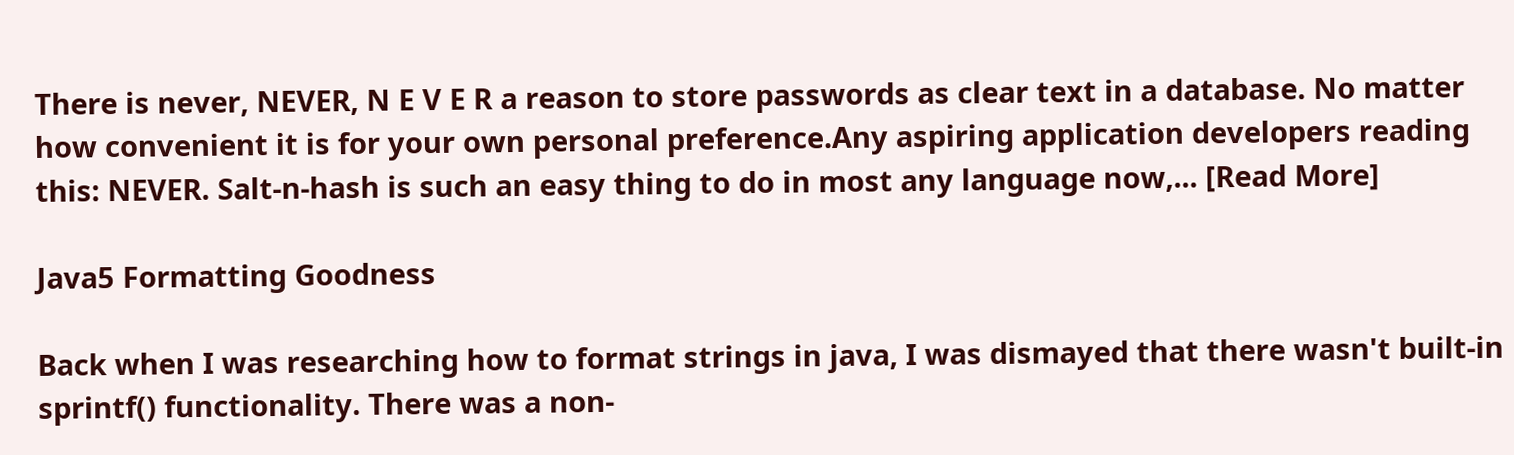There is never, NEVER, N E V E R a reason to store passwords as clear text in a database. No matter how convenient it is for your own personal preference.Any aspiring application developers reading this: NEVER. Salt-n-hash is such an easy thing to do in most any language now,... [Read More]

Java5 Formatting Goodness

Back when I was researching how to format strings in java, I was dismayed that there wasn't built-in sprintf() functionality. There was a non-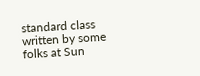standard class written by some folks at Sun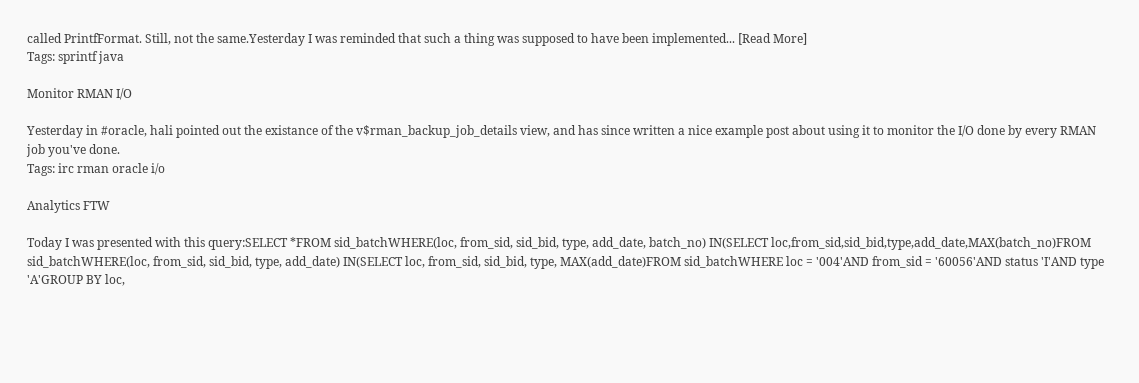called PrintfFormat. Still, not the same.Yesterday I was reminded that such a thing was supposed to have been implemented... [Read More]
Tags: sprintf java

Monitor RMAN I/O

Yesterday in #oracle, hali pointed out the existance of the v$rman_backup_job_details view, and has since written a nice example post about using it to monitor the I/O done by every RMAN job you've done.
Tags: irc rman oracle i/o

Analytics FTW

Today I was presented with this query:SELECT *FROM sid_batchWHERE(loc, from_sid, sid_bid, type, add_date, batch_no) IN(SELECT loc,from_sid,sid_bid,type,add_date,MAX(batch_no)FROM sid_batchWHERE(loc, from_sid, sid_bid, type, add_date) IN(SELECT loc, from_sid, sid_bid, type, MAX(add_date)FROM sid_batchWHERE loc = '004'AND from_sid = '60056'AND status 'I'AND type 'A'GROUP BY loc,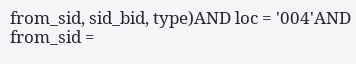from_sid, sid_bid, type)AND loc = '004'AND from_sid =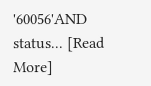'60056'AND status... [Read More]